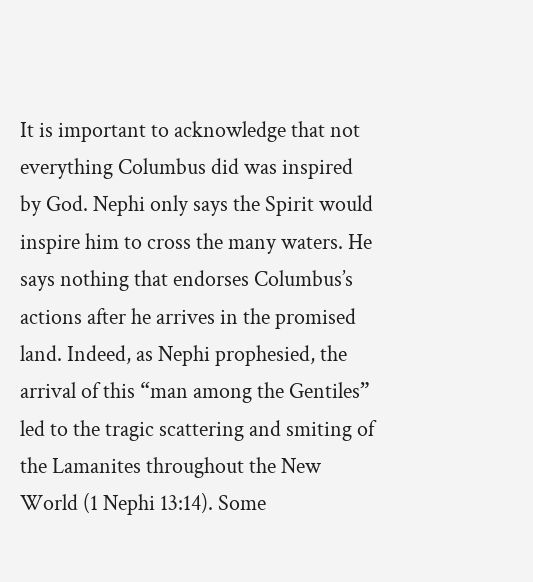It is important to acknowledge that not everything Columbus did was inspired by God. Nephi only says the Spirit would inspire him to cross the many waters. He says nothing that endorses Columbus’s actions after he arrives in the promised land. Indeed, as Nephi prophesied, the arrival of this “man among the Gentiles” led to the tragic scattering and smiting of the Lamanites throughout the New World (1 Nephi 13:14). Some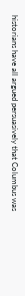historians have all argued persuasively that Columbus was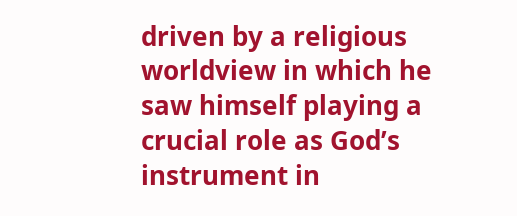driven by a religious worldview in which he saw himself playing a crucial role as God’s instrument in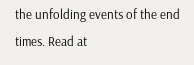the unfolding events of the end times. Read at